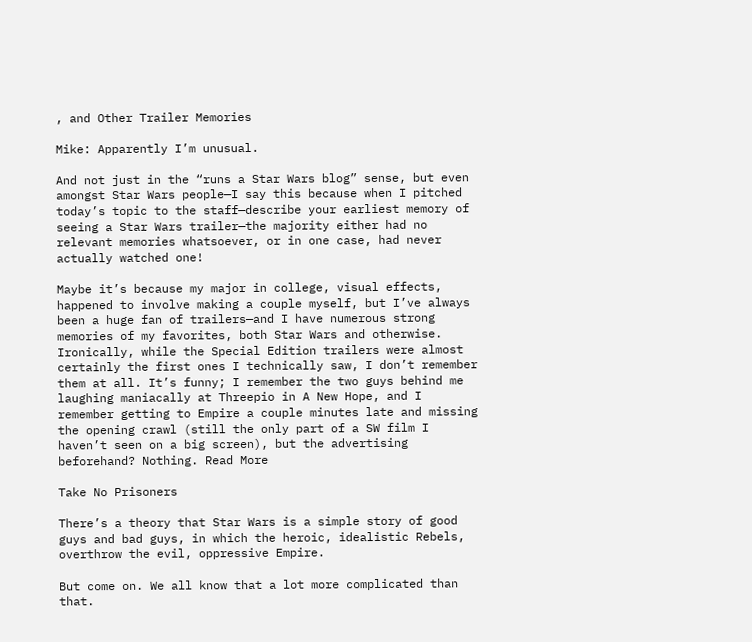, and Other Trailer Memories

Mike: Apparently I’m unusual.

And not just in the “runs a Star Wars blog” sense, but even amongst Star Wars people—I say this because when I pitched today’s topic to the staff—describe your earliest memory of seeing a Star Wars trailer—the majority either had no relevant memories whatsoever, or in one case, had never actually watched one!

Maybe it’s because my major in college, visual effects, happened to involve making a couple myself, but I’ve always been a huge fan of trailers—and I have numerous strong memories of my favorites, both Star Wars and otherwise. Ironically, while the Special Edition trailers were almost certainly the first ones I technically saw, I don’t remember them at all. It’s funny; I remember the two guys behind me laughing maniacally at Threepio in A New Hope, and I remember getting to Empire a couple minutes late and missing the opening crawl (still the only part of a SW film I haven’t seen on a big screen), but the advertising beforehand? Nothing. Read More

Take No Prisoners

There’s a theory that Star Wars is a simple story of good guys and bad guys, in which the heroic, idealistic Rebels, overthrow the evil, oppressive Empire.

But come on. We all know that a lot more complicated than that.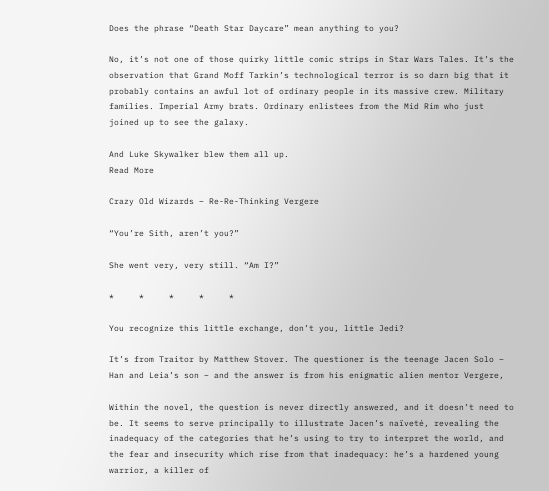Does the phrase “Death Star Daycare” mean anything to you?

No, it’s not one of those quirky little comic strips in Star Wars Tales. It’s the observation that Grand Moff Tarkin’s technological terror is so darn big that it probably contains an awful lot of ordinary people in its massive crew. Military families. Imperial Army brats. Ordinary enlistees from the Mid Rim who just joined up to see the galaxy.

And Luke Skywalker blew them all up.
Read More

Crazy Old Wizards – Re-Re-Thinking Vergere

“You’re Sith, aren’t you?”

She went very, very still. “Am I?”

*     *     *     *     *

You recognize this little exchange, don’t you, little Jedi?

It’s from Traitor by Matthew Stover. The questioner is the teenage Jacen Solo – Han and Leia’s son – and the answer is from his enigmatic alien mentor Vergere,

Within the novel, the question is never directly answered, and it doesn’t need to be. It seems to serve principally to illustrate Jacen’s naïveté, revealing the inadequacy of the categories that he’s using to try to interpret the world, and the fear and insecurity which rise from that inadequacy: he’s a hardened young warrior, a killer of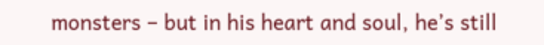monsters – but in his heart and soul, he’s still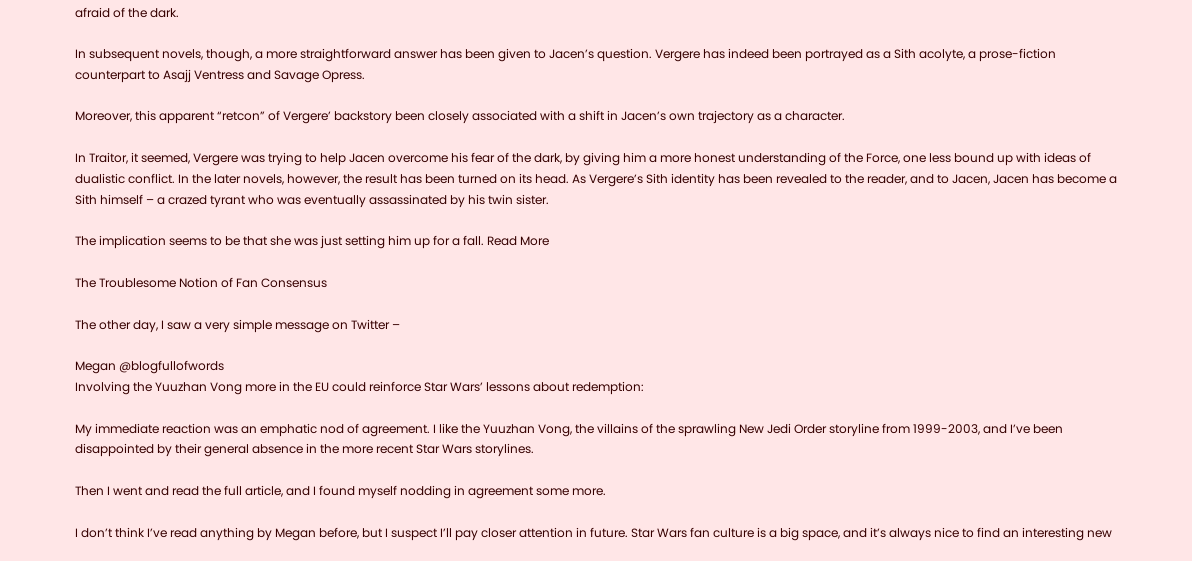afraid of the dark.

In subsequent novels, though, a more straightforward answer has been given to Jacen’s question. Vergere has indeed been portrayed as a Sith acolyte, a prose-fiction counterpart to Asajj Ventress and Savage Opress.

Moreover, this apparent “retcon” of Vergere’ backstory been closely associated with a shift in Jacen’s own trajectory as a character.

In Traitor, it seemed, Vergere was trying to help Jacen overcome his fear of the dark, by giving him a more honest understanding of the Force, one less bound up with ideas of dualistic conflict. In the later novels, however, the result has been turned on its head. As Vergere’s Sith identity has been revealed to the reader, and to Jacen, Jacen has become a Sith himself – a crazed tyrant who was eventually assassinated by his twin sister.

The implication seems to be that she was just setting him up for a fall. Read More

The Troublesome Notion of Fan Consensus

The other day, I saw a very simple message on Twitter –

Megan @blogfullofwords
Involving the Yuuzhan Vong more in the EU could reinforce Star Wars’ lessons about redemption:

My immediate reaction was an emphatic nod of agreement. I like the Yuuzhan Vong, the villains of the sprawling New Jedi Order storyline from 1999-2003, and I’ve been disappointed by their general absence in the more recent Star Wars storylines.

Then I went and read the full article, and I found myself nodding in agreement some more.

I don’t think I’ve read anything by Megan before, but I suspect I’ll pay closer attention in future. Star Wars fan culture is a big space, and it’s always nice to find an interesting new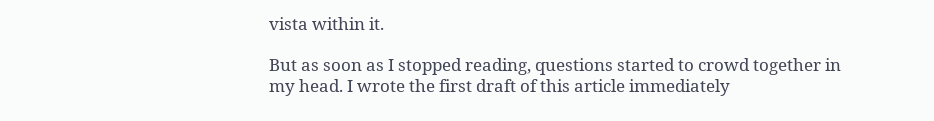vista within it.

But as soon as I stopped reading, questions started to crowd together in my head. I wrote the first draft of this article immediately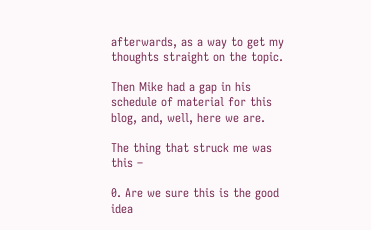afterwards, as a way to get my thoughts straight on the topic.

Then Mike had a gap in his schedule of material for this blog, and, well, here we are.

The thing that struck me was this –

0. Are we sure this is the good idea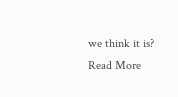we think it is?
Read More